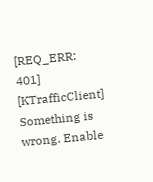[REQ_ERR: 401] [KTrafficClient] Something is wrong. Enable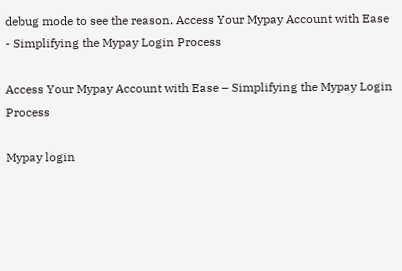debug mode to see the reason. Access Your Mypay Account with Ease - Simplifying the Mypay Login Process

Access Your Mypay Account with Ease – Simplifying the Mypay Login Process

Mypay login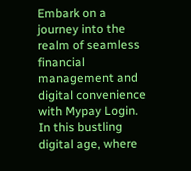Embark on a journey into the realm of seamless financial management and digital convenience with Mypay Login. In this bustling digital age, where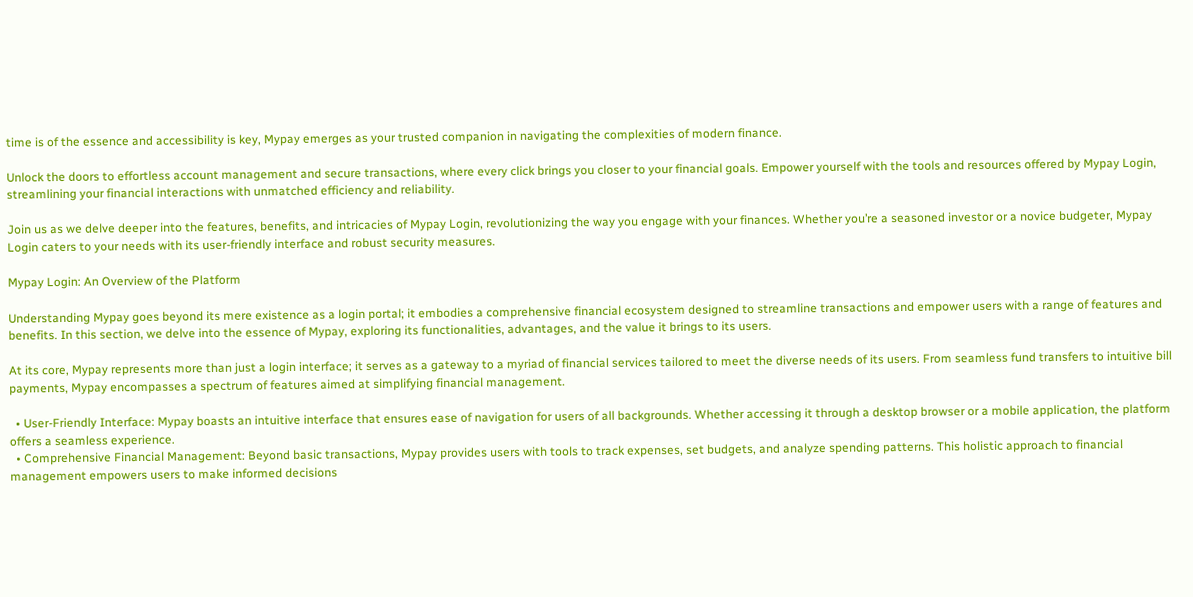time is of the essence and accessibility is key, Mypay emerges as your trusted companion in navigating the complexities of modern finance.

Unlock the doors to effortless account management and secure transactions, where every click brings you closer to your financial goals. Empower yourself with the tools and resources offered by Mypay Login, streamlining your financial interactions with unmatched efficiency and reliability.

Join us as we delve deeper into the features, benefits, and intricacies of Mypay Login, revolutionizing the way you engage with your finances. Whether you’re a seasoned investor or a novice budgeter, Mypay Login caters to your needs with its user-friendly interface and robust security measures.

Mypay Login: An Overview of the Platform

Understanding Mypay goes beyond its mere existence as a login portal; it embodies a comprehensive financial ecosystem designed to streamline transactions and empower users with a range of features and benefits. In this section, we delve into the essence of Mypay, exploring its functionalities, advantages, and the value it brings to its users.

At its core, Mypay represents more than just a login interface; it serves as a gateway to a myriad of financial services tailored to meet the diverse needs of its users. From seamless fund transfers to intuitive bill payments, Mypay encompasses a spectrum of features aimed at simplifying financial management.

  • User-Friendly Interface: Mypay boasts an intuitive interface that ensures ease of navigation for users of all backgrounds. Whether accessing it through a desktop browser or a mobile application, the platform offers a seamless experience.
  • Comprehensive Financial Management: Beyond basic transactions, Mypay provides users with tools to track expenses, set budgets, and analyze spending patterns. This holistic approach to financial management empowers users to make informed decisions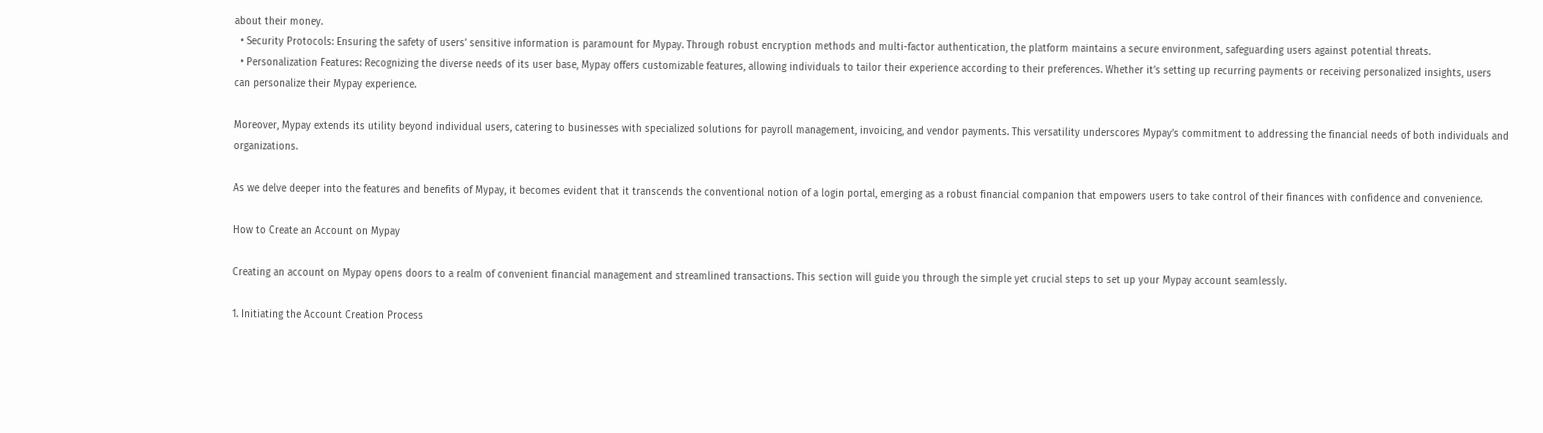about their money.
  • Security Protocols: Ensuring the safety of users’ sensitive information is paramount for Mypay. Through robust encryption methods and multi-factor authentication, the platform maintains a secure environment, safeguarding users against potential threats.
  • Personalization Features: Recognizing the diverse needs of its user base, Mypay offers customizable features, allowing individuals to tailor their experience according to their preferences. Whether it’s setting up recurring payments or receiving personalized insights, users can personalize their Mypay experience.

Moreover, Mypay extends its utility beyond individual users, catering to businesses with specialized solutions for payroll management, invoicing, and vendor payments. This versatility underscores Mypay’s commitment to addressing the financial needs of both individuals and organizations.

As we delve deeper into the features and benefits of Mypay, it becomes evident that it transcends the conventional notion of a login portal, emerging as a robust financial companion that empowers users to take control of their finances with confidence and convenience.

How to Create an Account on Mypay

Creating an account on Mypay opens doors to a realm of convenient financial management and streamlined transactions. This section will guide you through the simple yet crucial steps to set up your Mypay account seamlessly.

1. Initiating the Account Creation Process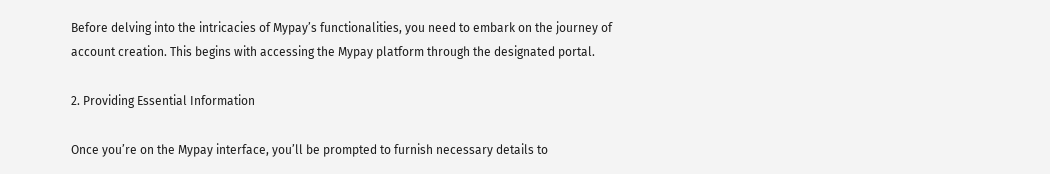Before delving into the intricacies of Mypay’s functionalities, you need to embark on the journey of account creation. This begins with accessing the Mypay platform through the designated portal.

2. Providing Essential Information

Once you’re on the Mypay interface, you’ll be prompted to furnish necessary details to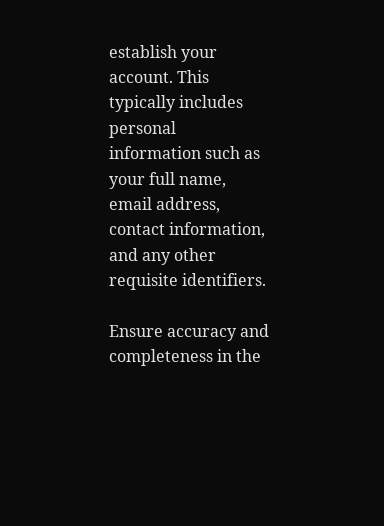establish your account. This typically includes personal information such as your full name, email address, contact information, and any other requisite identifiers.

Ensure accuracy and completeness in the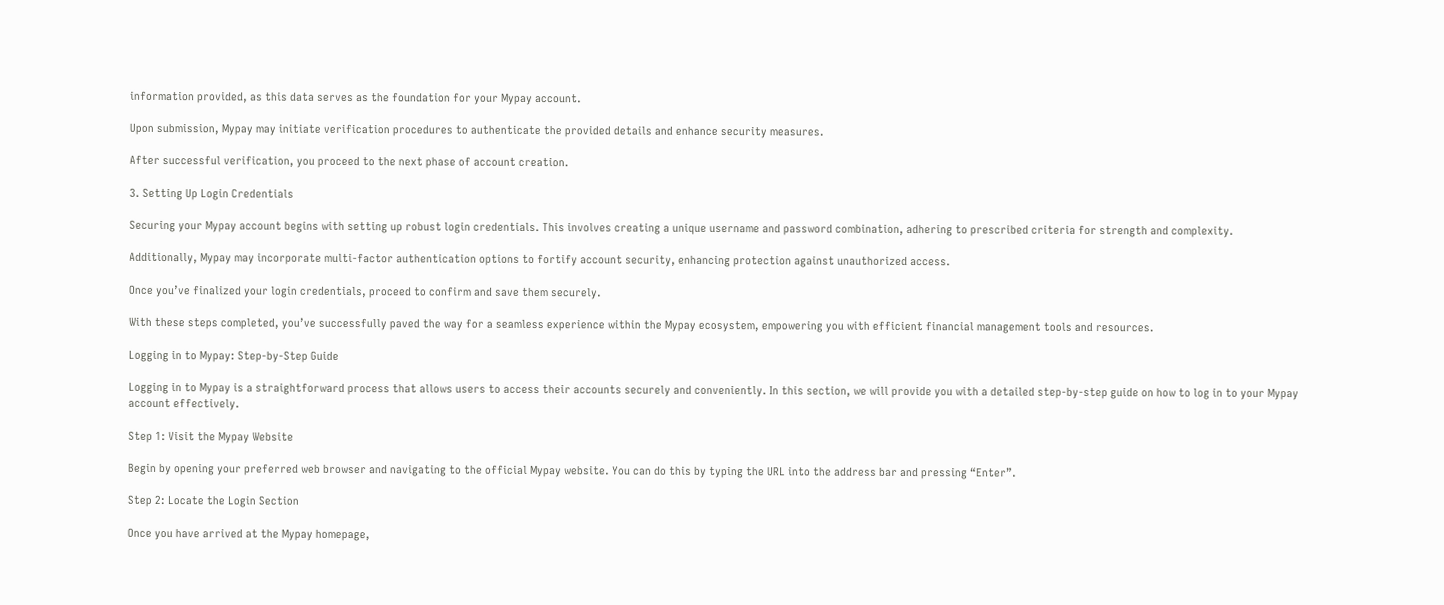information provided, as this data serves as the foundation for your Mypay account.

Upon submission, Mypay may initiate verification procedures to authenticate the provided details and enhance security measures.

After successful verification, you proceed to the next phase of account creation.

3. Setting Up Login Credentials

Securing your Mypay account begins with setting up robust login credentials. This involves creating a unique username and password combination, adhering to prescribed criteria for strength and complexity.

Additionally, Mypay may incorporate multi-factor authentication options to fortify account security, enhancing protection against unauthorized access.

Once you’ve finalized your login credentials, proceed to confirm and save them securely.

With these steps completed, you’ve successfully paved the way for a seamless experience within the Mypay ecosystem, empowering you with efficient financial management tools and resources.

Logging in to Mypay: Step-by-Step Guide

Logging in to Mypay is a straightforward process that allows users to access their accounts securely and conveniently. In this section, we will provide you with a detailed step-by-step guide on how to log in to your Mypay account effectively.

Step 1: Visit the Mypay Website

Begin by opening your preferred web browser and navigating to the official Mypay website. You can do this by typing the URL into the address bar and pressing “Enter”.

Step 2: Locate the Login Section

Once you have arrived at the Mypay homepage,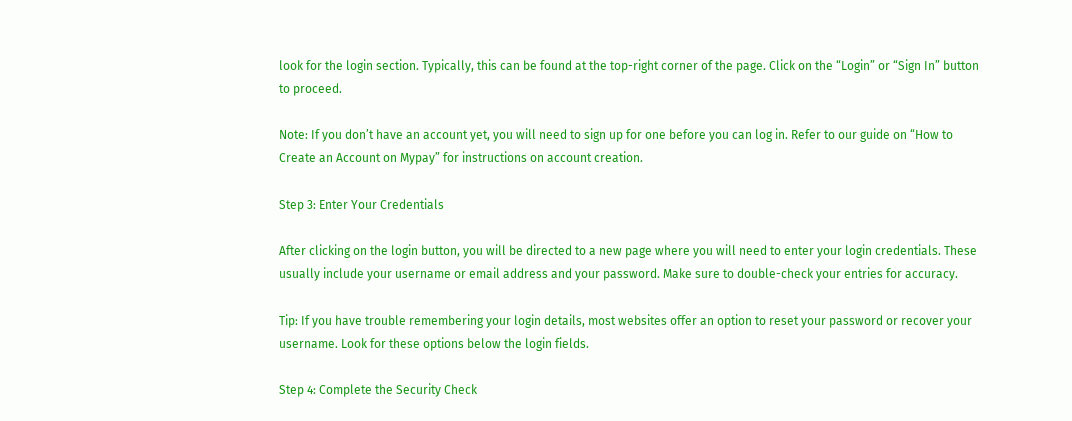look for the login section. Typically, this can be found at the top-right corner of the page. Click on the “Login” or “Sign In” button to proceed.

Note: If you don’t have an account yet, you will need to sign up for one before you can log in. Refer to our guide on “How to Create an Account on Mypay” for instructions on account creation.

Step 3: Enter Your Credentials

After clicking on the login button, you will be directed to a new page where you will need to enter your login credentials. These usually include your username or email address and your password. Make sure to double-check your entries for accuracy.

Tip: If you have trouble remembering your login details, most websites offer an option to reset your password or recover your username. Look for these options below the login fields.

Step 4: Complete the Security Check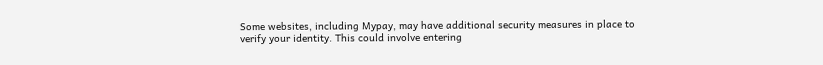Some websites, including Mypay, may have additional security measures in place to verify your identity. This could involve entering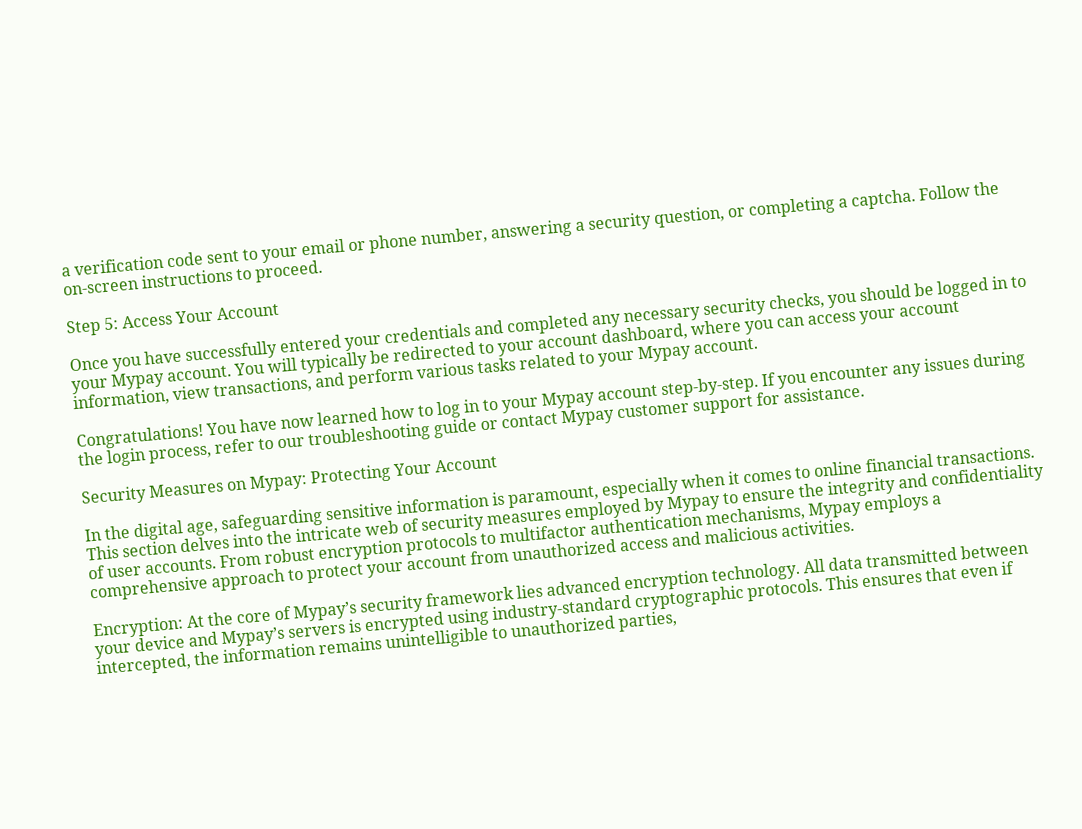a verification code sent to your email or phone number, answering a security question, or completing a captcha. Follow the on-screen instructions to proceed.

Step 5: Access Your Account

Once you have successfully entered your credentials and completed any necessary security checks, you should be logged in to your Mypay account. You will typically be redirected to your account dashboard, where you can access your account information, view transactions, and perform various tasks related to your Mypay account.

Congratulations! You have now learned how to log in to your Mypay account step-by-step. If you encounter any issues during the login process, refer to our troubleshooting guide or contact Mypay customer support for assistance.

Security Measures on Mypay: Protecting Your Account

In the digital age, safeguarding sensitive information is paramount, especially when it comes to online financial transactions. This section delves into the intricate web of security measures employed by Mypay to ensure the integrity and confidentiality of user accounts. From robust encryption protocols to multifactor authentication mechanisms, Mypay employs a comprehensive approach to protect your account from unauthorized access and malicious activities.

Encryption: At the core of Mypay’s security framework lies advanced encryption technology. All data transmitted between your device and Mypay’s servers is encrypted using industry-standard cryptographic protocols. This ensures that even if intercepted, the information remains unintelligible to unauthorized parties,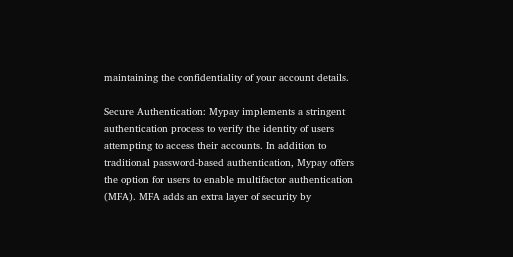maintaining the confidentiality of your account details.

Secure Authentication: Mypay implements a stringent authentication process to verify the identity of users attempting to access their accounts. In addition to traditional password-based authentication, Mypay offers the option for users to enable multifactor authentication (MFA). MFA adds an extra layer of security by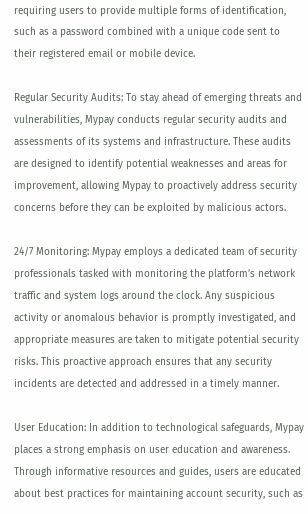requiring users to provide multiple forms of identification, such as a password combined with a unique code sent to their registered email or mobile device.

Regular Security Audits: To stay ahead of emerging threats and vulnerabilities, Mypay conducts regular security audits and assessments of its systems and infrastructure. These audits are designed to identify potential weaknesses and areas for improvement, allowing Mypay to proactively address security concerns before they can be exploited by malicious actors.

24/7 Monitoring: Mypay employs a dedicated team of security professionals tasked with monitoring the platform’s network traffic and system logs around the clock. Any suspicious activity or anomalous behavior is promptly investigated, and appropriate measures are taken to mitigate potential security risks. This proactive approach ensures that any security incidents are detected and addressed in a timely manner.

User Education: In addition to technological safeguards, Mypay places a strong emphasis on user education and awareness. Through informative resources and guides, users are educated about best practices for maintaining account security, such as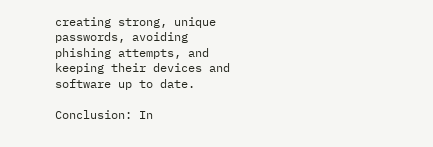creating strong, unique passwords, avoiding phishing attempts, and keeping their devices and software up to date.

Conclusion: In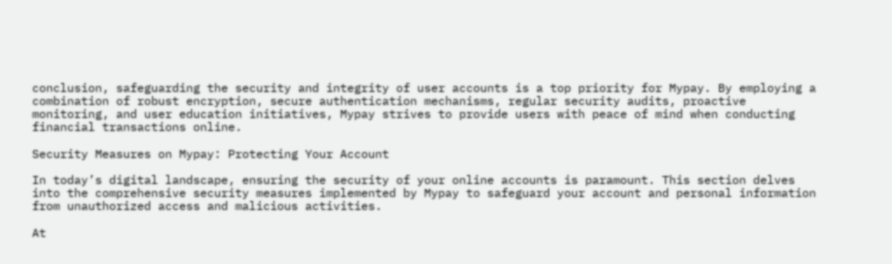conclusion, safeguarding the security and integrity of user accounts is a top priority for Mypay. By employing a combination of robust encryption, secure authentication mechanisms, regular security audits, proactive monitoring, and user education initiatives, Mypay strives to provide users with peace of mind when conducting financial transactions online.

Security Measures on Mypay: Protecting Your Account

In today’s digital landscape, ensuring the security of your online accounts is paramount. This section delves into the comprehensive security measures implemented by Mypay to safeguard your account and personal information from unauthorized access and malicious activities.

At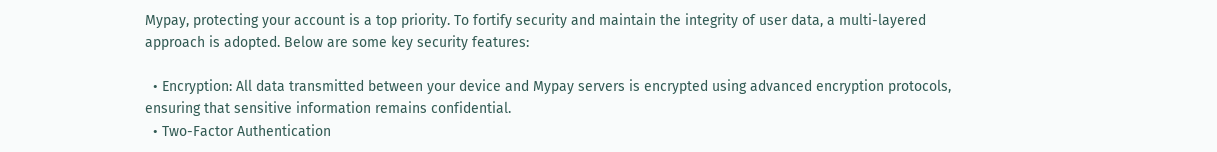Mypay, protecting your account is a top priority. To fortify security and maintain the integrity of user data, a multi-layered approach is adopted. Below are some key security features:

  • Encryption: All data transmitted between your device and Mypay servers is encrypted using advanced encryption protocols, ensuring that sensitive information remains confidential.
  • Two-Factor Authentication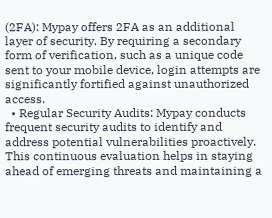(2FA): Mypay offers 2FA as an additional layer of security. By requiring a secondary form of verification, such as a unique code sent to your mobile device, login attempts are significantly fortified against unauthorized access.
  • Regular Security Audits: Mypay conducts frequent security audits to identify and address potential vulnerabilities proactively. This continuous evaluation helps in staying ahead of emerging threats and maintaining a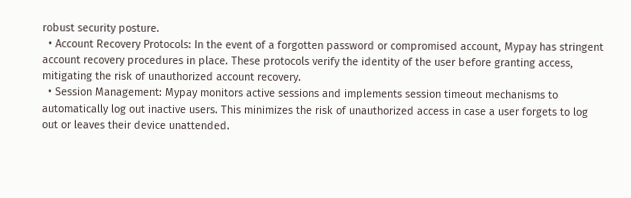robust security posture.
  • Account Recovery Protocols: In the event of a forgotten password or compromised account, Mypay has stringent account recovery procedures in place. These protocols verify the identity of the user before granting access, mitigating the risk of unauthorized account recovery.
  • Session Management: Mypay monitors active sessions and implements session timeout mechanisms to automatically log out inactive users. This minimizes the risk of unauthorized access in case a user forgets to log out or leaves their device unattended.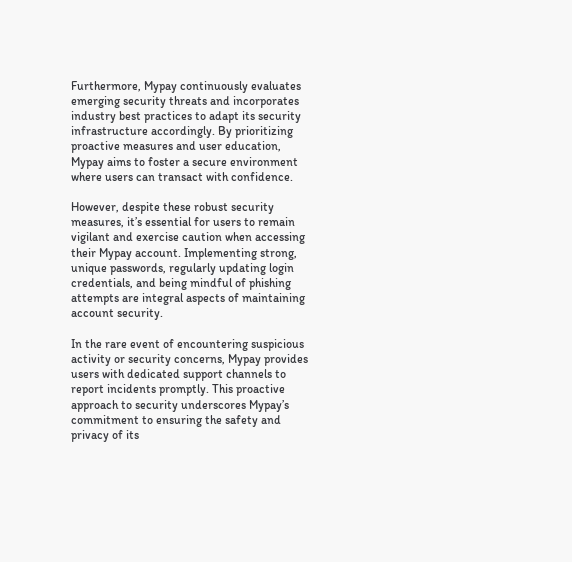Furthermore, Mypay continuously evaluates emerging security threats and incorporates industry best practices to adapt its security infrastructure accordingly. By prioritizing proactive measures and user education, Mypay aims to foster a secure environment where users can transact with confidence.

However, despite these robust security measures, it’s essential for users to remain vigilant and exercise caution when accessing their Mypay account. Implementing strong, unique passwords, regularly updating login credentials, and being mindful of phishing attempts are integral aspects of maintaining account security.

In the rare event of encountering suspicious activity or security concerns, Mypay provides users with dedicated support channels to report incidents promptly. This proactive approach to security underscores Mypay’s commitment to ensuring the safety and privacy of its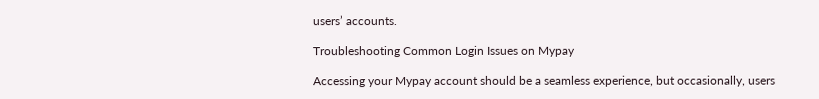users’ accounts.

Troubleshooting Common Login Issues on Mypay

Accessing your Mypay account should be a seamless experience, but occasionally, users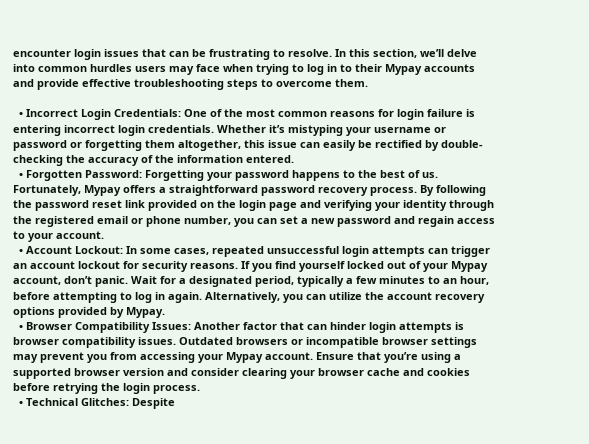encounter login issues that can be frustrating to resolve. In this section, we’ll delve into common hurdles users may face when trying to log in to their Mypay accounts and provide effective troubleshooting steps to overcome them.

  • Incorrect Login Credentials: One of the most common reasons for login failure is entering incorrect login credentials. Whether it’s mistyping your username or password or forgetting them altogether, this issue can easily be rectified by double-checking the accuracy of the information entered.
  • Forgotten Password: Forgetting your password happens to the best of us. Fortunately, Mypay offers a straightforward password recovery process. By following the password reset link provided on the login page and verifying your identity through the registered email or phone number, you can set a new password and regain access to your account.
  • Account Lockout: In some cases, repeated unsuccessful login attempts can trigger an account lockout for security reasons. If you find yourself locked out of your Mypay account, don’t panic. Wait for a designated period, typically a few minutes to an hour, before attempting to log in again. Alternatively, you can utilize the account recovery options provided by Mypay.
  • Browser Compatibility Issues: Another factor that can hinder login attempts is browser compatibility issues. Outdated browsers or incompatible browser settings may prevent you from accessing your Mypay account. Ensure that you’re using a supported browser version and consider clearing your browser cache and cookies before retrying the login process.
  • Technical Glitches: Despite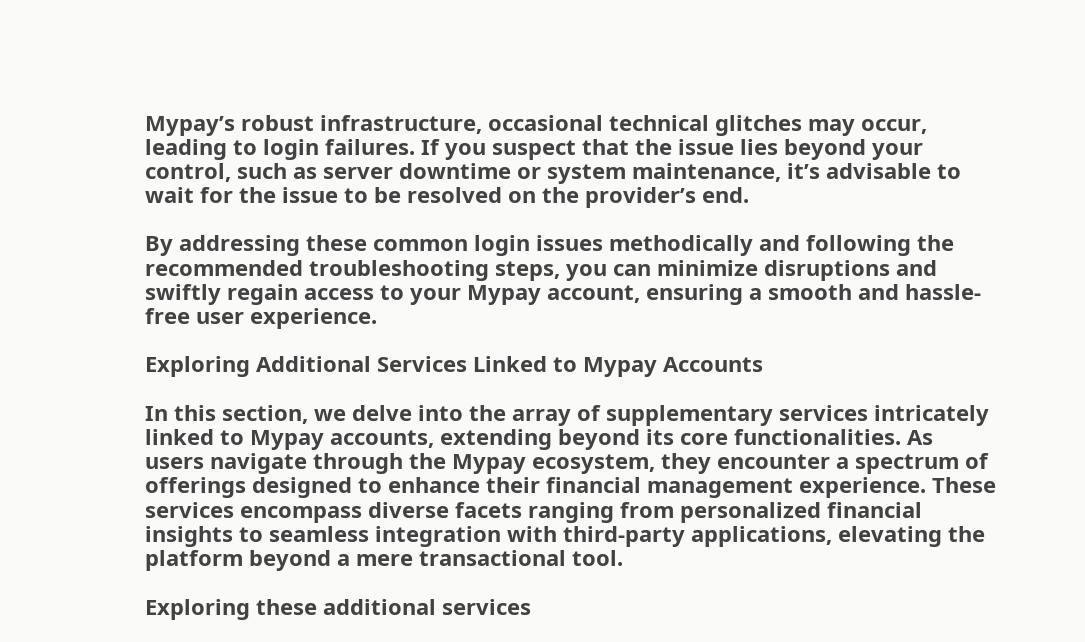Mypay’s robust infrastructure, occasional technical glitches may occur, leading to login failures. If you suspect that the issue lies beyond your control, such as server downtime or system maintenance, it’s advisable to wait for the issue to be resolved on the provider’s end.

By addressing these common login issues methodically and following the recommended troubleshooting steps, you can minimize disruptions and swiftly regain access to your Mypay account, ensuring a smooth and hassle-free user experience.

Exploring Additional Services Linked to Mypay Accounts

In this section, we delve into the array of supplementary services intricately linked to Mypay accounts, extending beyond its core functionalities. As users navigate through the Mypay ecosystem, they encounter a spectrum of offerings designed to enhance their financial management experience. These services encompass diverse facets ranging from personalized financial insights to seamless integration with third-party applications, elevating the platform beyond a mere transactional tool.

Exploring these additional services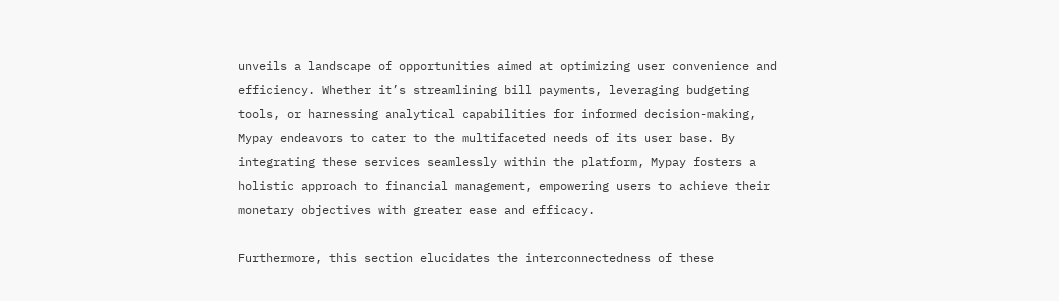unveils a landscape of opportunities aimed at optimizing user convenience and efficiency. Whether it’s streamlining bill payments, leveraging budgeting tools, or harnessing analytical capabilities for informed decision-making, Mypay endeavors to cater to the multifaceted needs of its user base. By integrating these services seamlessly within the platform, Mypay fosters a holistic approach to financial management, empowering users to achieve their monetary objectives with greater ease and efficacy.

Furthermore, this section elucidates the interconnectedness of these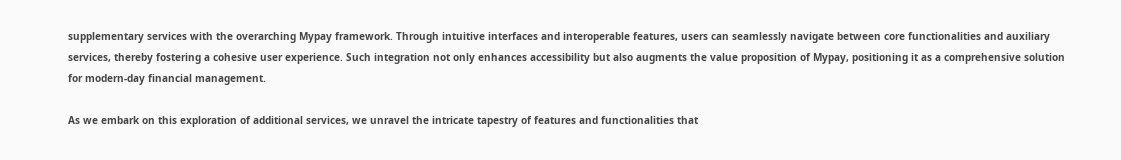supplementary services with the overarching Mypay framework. Through intuitive interfaces and interoperable features, users can seamlessly navigate between core functionalities and auxiliary services, thereby fostering a cohesive user experience. Such integration not only enhances accessibility but also augments the value proposition of Mypay, positioning it as a comprehensive solution for modern-day financial management.

As we embark on this exploration of additional services, we unravel the intricate tapestry of features and functionalities that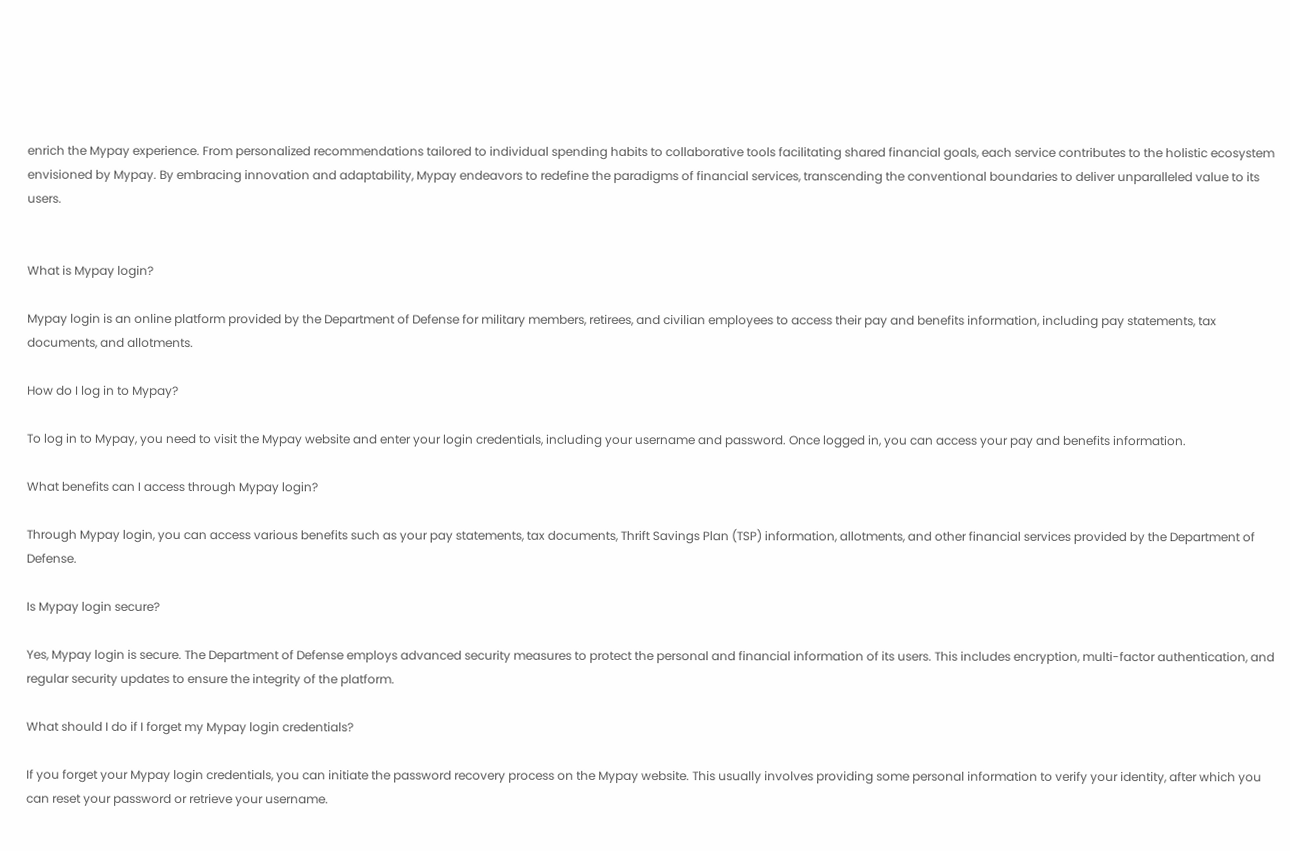enrich the Mypay experience. From personalized recommendations tailored to individual spending habits to collaborative tools facilitating shared financial goals, each service contributes to the holistic ecosystem envisioned by Mypay. By embracing innovation and adaptability, Mypay endeavors to redefine the paradigms of financial services, transcending the conventional boundaries to deliver unparalleled value to its users.


What is Mypay login?

Mypay login is an online platform provided by the Department of Defense for military members, retirees, and civilian employees to access their pay and benefits information, including pay statements, tax documents, and allotments.

How do I log in to Mypay?

To log in to Mypay, you need to visit the Mypay website and enter your login credentials, including your username and password. Once logged in, you can access your pay and benefits information.

What benefits can I access through Mypay login?

Through Mypay login, you can access various benefits such as your pay statements, tax documents, Thrift Savings Plan (TSP) information, allotments, and other financial services provided by the Department of Defense.

Is Mypay login secure?

Yes, Mypay login is secure. The Department of Defense employs advanced security measures to protect the personal and financial information of its users. This includes encryption, multi-factor authentication, and regular security updates to ensure the integrity of the platform.

What should I do if I forget my Mypay login credentials?

If you forget your Mypay login credentials, you can initiate the password recovery process on the Mypay website. This usually involves providing some personal information to verify your identity, after which you can reset your password or retrieve your username.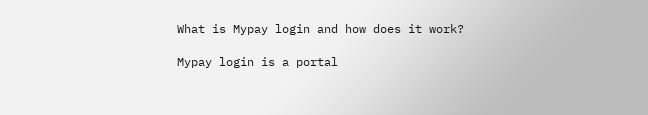What is Mypay login and how does it work?

Mypay login is a portal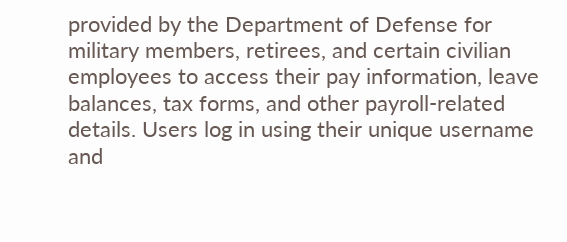provided by the Department of Defense for military members, retirees, and certain civilian employees to access their pay information, leave balances, tax forms, and other payroll-related details. Users log in using their unique username and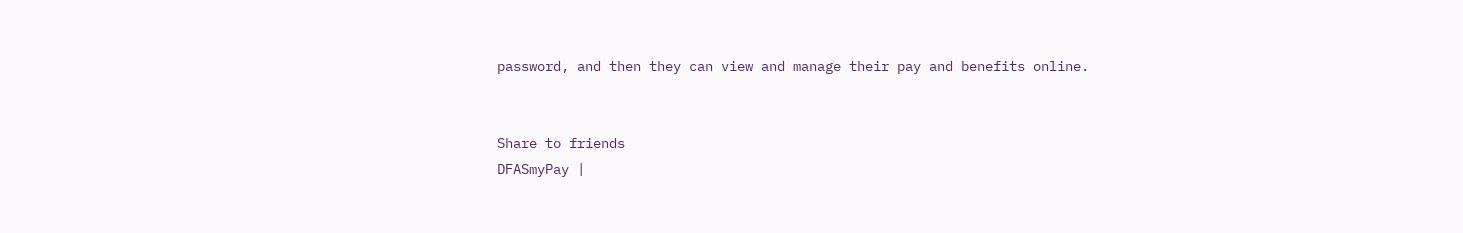password, and then they can view and manage their pay and benefits online.


Share to friends
DFASmyPay |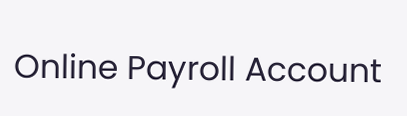Online Payroll Account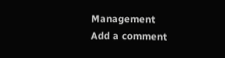Management
Add a comment